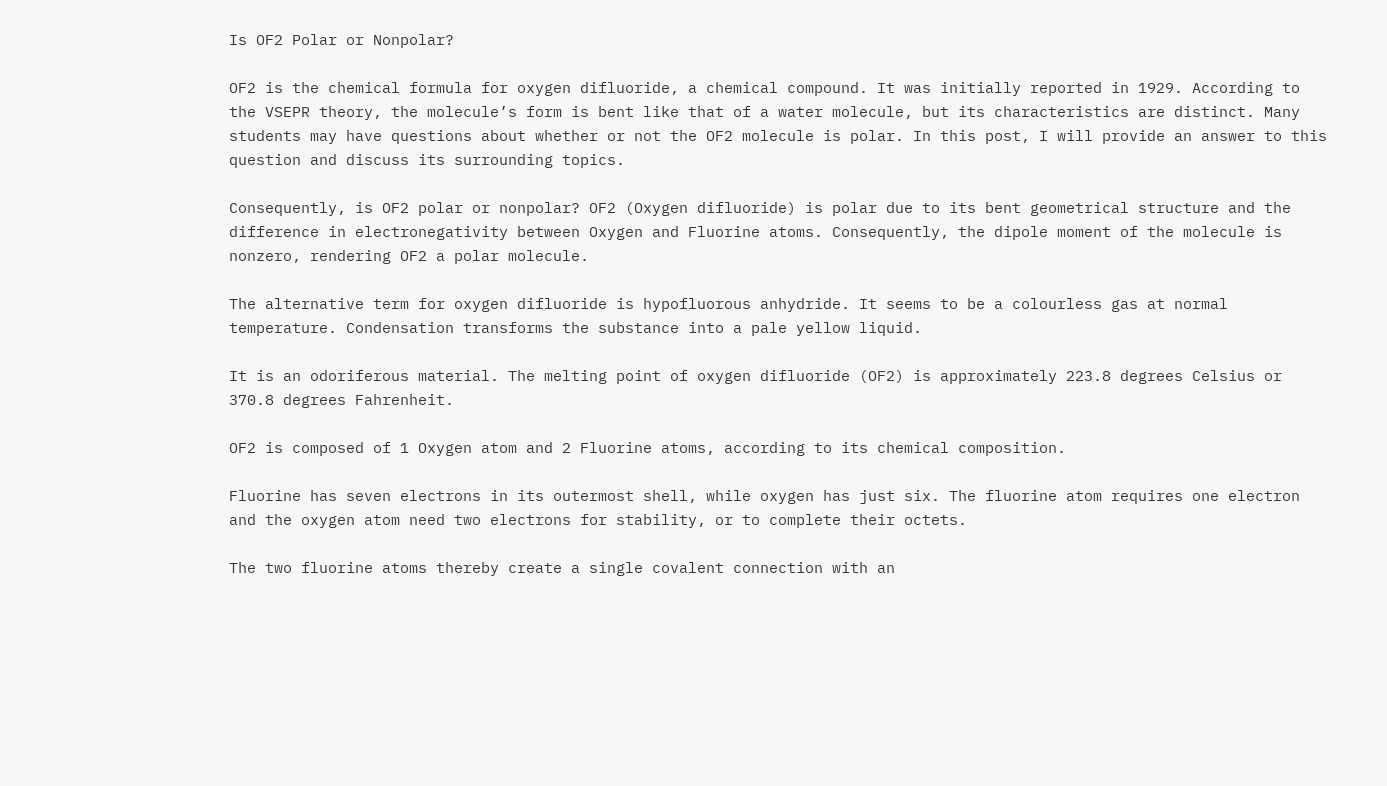Is OF2 Polar or Nonpolar?

OF2 is the chemical formula for oxygen difluoride, a chemical compound. It was initially reported in 1929. According to the VSEPR theory, the molecule’s form is bent like that of a water molecule, but its characteristics are distinct. Many students may have questions about whether or not the OF2 molecule is polar. In this post, I will provide an answer to this question and discuss its surrounding topics.

Consequently, is OF2 polar or nonpolar? OF2 (Oxygen difluoride) is polar due to its bent geometrical structure and the difference in electronegativity between Oxygen and Fluorine atoms. Consequently, the dipole moment of the molecule is nonzero, rendering OF2 a polar molecule.

The alternative term for oxygen difluoride is hypofluorous anhydride. It seems to be a colourless gas at normal temperature. Condensation transforms the substance into a pale yellow liquid.

It is an odoriferous material. The melting point of oxygen difluoride (OF2) is approximately 223.8 degrees Celsius or 370.8 degrees Fahrenheit.

OF2 is composed of 1 Oxygen atom and 2 Fluorine atoms, according to its chemical composition.

Fluorine has seven electrons in its outermost shell, while oxygen has just six. The fluorine atom requires one electron and the oxygen atom need two electrons for stability, or to complete their octets.

The two fluorine atoms thereby create a single covalent connection with an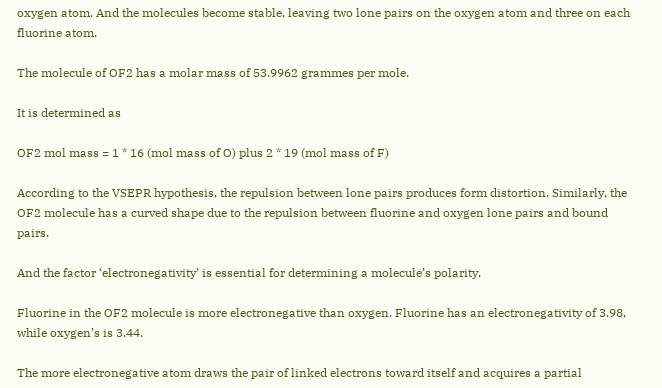oxygen atom. And the molecules become stable, leaving two lone pairs on the oxygen atom and three on each fluorine atom.

The molecule of OF2 has a molar mass of 53.9962 grammes per mole.

It is determined as

OF2 mol mass = 1 * 16 (mol mass of O) plus 2 * 19 (mol mass of F)

According to the VSEPR hypothesis, the repulsion between lone pairs produces form distortion. Similarly, the OF2 molecule has a curved shape due to the repulsion between fluorine and oxygen lone pairs and bound pairs.

And the factor ‘electronegativity’ is essential for determining a molecule’s polarity.

Fluorine in the OF2 molecule is more electronegative than oxygen. Fluorine has an electronegativity of 3.98, while oxygen’s is 3.44.

The more electronegative atom draws the pair of linked electrons toward itself and acquires a partial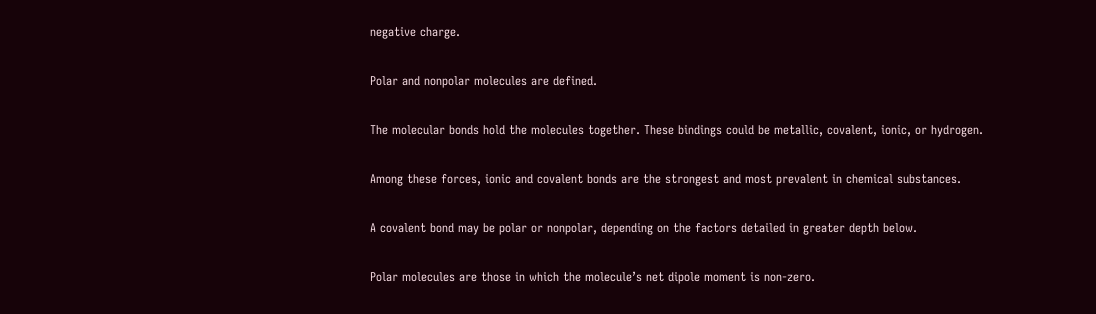negative charge.

Polar and nonpolar molecules are defined.

The molecular bonds hold the molecules together. These bindings could be metallic, covalent, ionic, or hydrogen.

Among these forces, ionic and covalent bonds are the strongest and most prevalent in chemical substances.

A covalent bond may be polar or nonpolar, depending on the factors detailed in greater depth below.

Polar molecules are those in which the molecule’s net dipole moment is non-zero.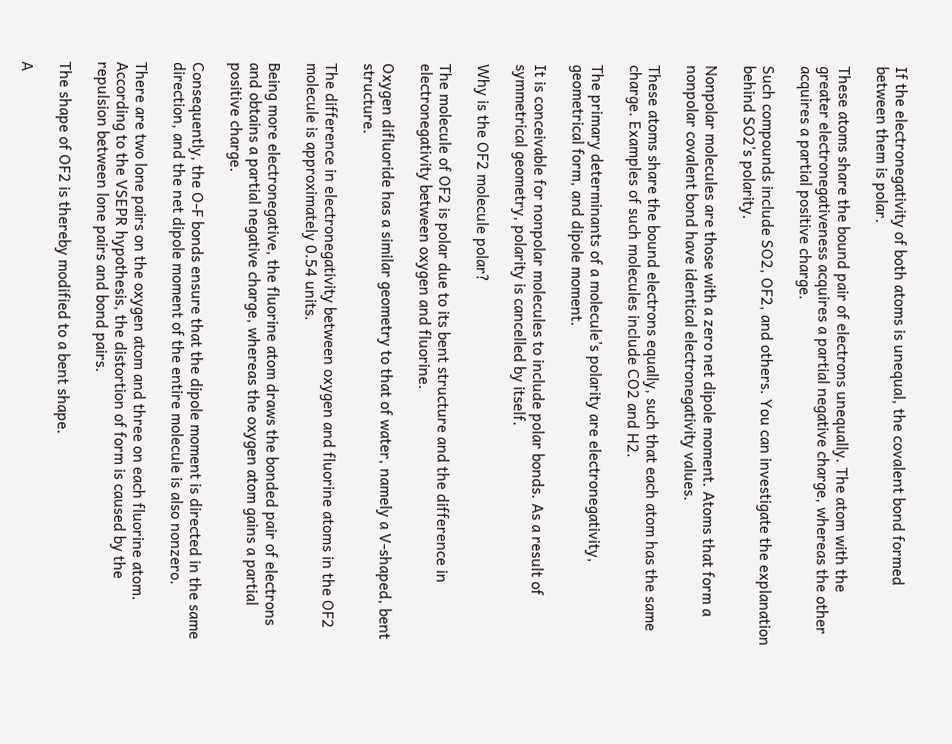If the electronegativity of both atoms is unequal, the covalent bond formed between them is polar.

These atoms share the bound pair of electrons unequally. The atom with the greater electronegativeness acquires a partial negative charge, whereas the other acquires a partial positive charge.

Such compounds include SO2, OF2, and others. You can investigate the explanation behind SO2’s polarity.

Nonpolar molecules are those with a zero net dipole moment. Atoms that form a nonpolar covalent bond have identical electronegativity values.

These atoms share the bound electrons equally, such that each atom has the same charge. Examples of such molecules include CO2 and H2.

The primary determinants of a molecule’s polarity are electronegativity, geometrical form, and dipole moment.

It is conceivable for nonpolar molecules to include polar bonds. As a result of symmetrical geometry, polarity is cancelled by itself.

Why is the OF2 molecule polar?

The molecule of OF2 is polar due to its bent structure and the difference in electronegativity between oxygen and fluorine.

Oxygen difluoride has a similar geometry to that of water, namely a V-shaped, bent structure.

The difference in electronegativity between oxygen and fluorine atoms in the OF2 molecule is approximately 0.54 units.

Being more electronegative, the fluorine atom draws the bonded pair of electrons and obtains a partial negative charge, whereas the oxygen atom gains a partial positive charge.

Consequently, the O-F bonds ensure that the dipole moment is directed in the same direction, and the net dipole moment of the entire molecule is also nonzero.

There are two lone pairs on the oxygen atom and three on each fluorine atom. According to the VSEPR hypothesis, the distortion of form is caused by the repulsion between lone pairs and bond pairs.

The shape of OF2 is thereby modified to a bent shape.

A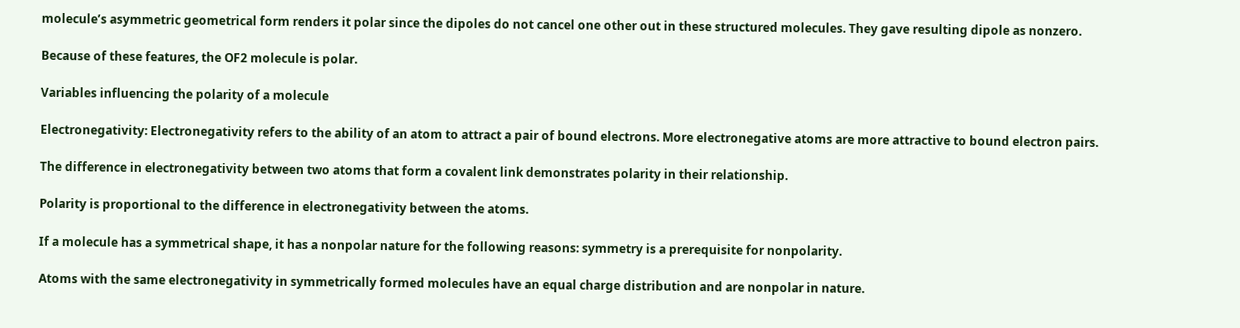molecule’s asymmetric geometrical form renders it polar since the dipoles do not cancel one other out in these structured molecules. They gave resulting dipole as nonzero.

Because of these features, the OF2 molecule is polar.

Variables influencing the polarity of a molecule

Electronegativity: Electronegativity refers to the ability of an atom to attract a pair of bound electrons. More electronegative atoms are more attractive to bound electron pairs.

The difference in electronegativity between two atoms that form a covalent link demonstrates polarity in their relationship.

Polarity is proportional to the difference in electronegativity between the atoms.

If a molecule has a symmetrical shape, it has a nonpolar nature for the following reasons: symmetry is a prerequisite for nonpolarity.

Atoms with the same electronegativity in symmetrically formed molecules have an equal charge distribution and are nonpolar in nature.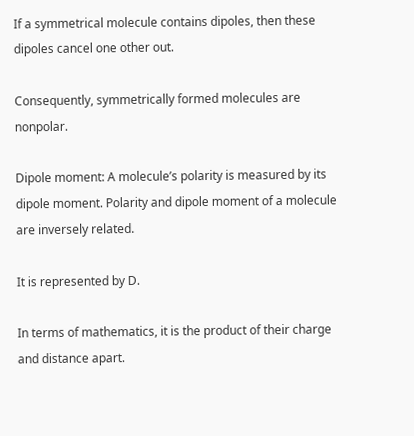If a symmetrical molecule contains dipoles, then these dipoles cancel one other out.

Consequently, symmetrically formed molecules are nonpolar.

Dipole moment: A molecule’s polarity is measured by its dipole moment. Polarity and dipole moment of a molecule are inversely related.

It is represented by D.

In terms of mathematics, it is the product of their charge and distance apart.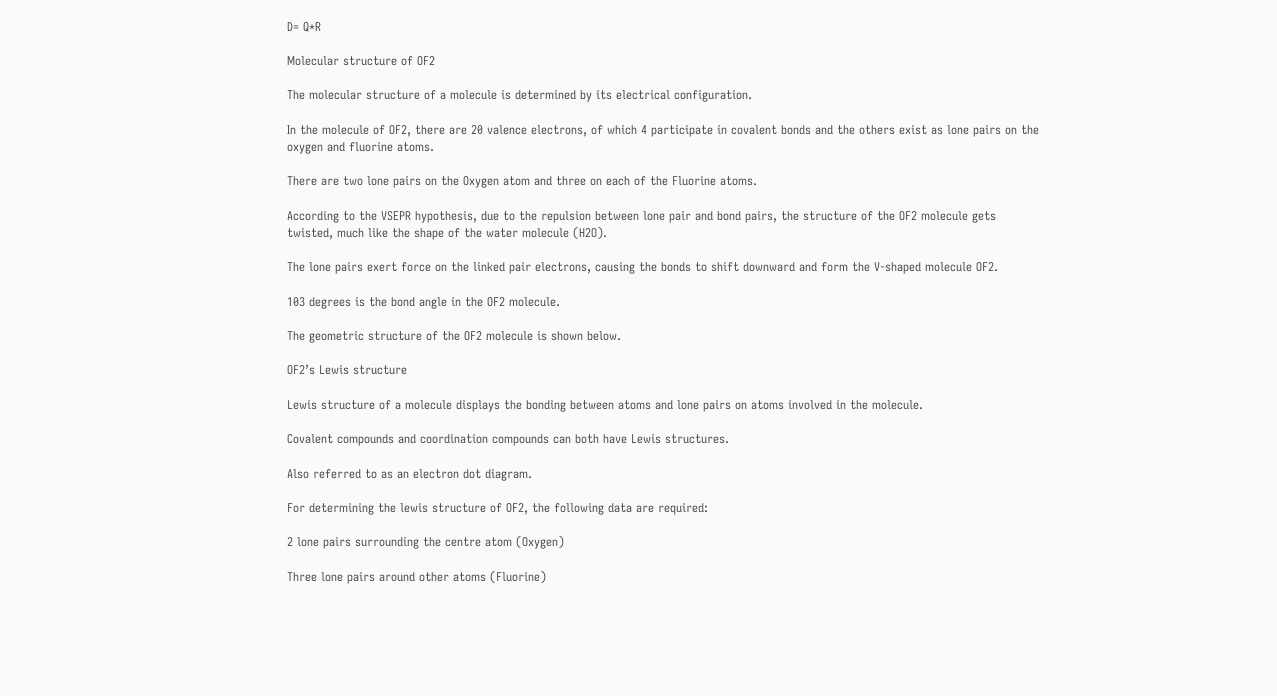D= Q*R

Molecular structure of OF2

The molecular structure of a molecule is determined by its electrical configuration.

In the molecule of OF2, there are 20 valence electrons, of which 4 participate in covalent bonds and the others exist as lone pairs on the oxygen and fluorine atoms.

There are two lone pairs on the Oxygen atom and three on each of the Fluorine atoms.

According to the VSEPR hypothesis, due to the repulsion between lone pair and bond pairs, the structure of the OF2 molecule gets twisted, much like the shape of the water molecule (H2O).

The lone pairs exert force on the linked pair electrons, causing the bonds to shift downward and form the V-shaped molecule OF2.

103 degrees is the bond angle in the OF2 molecule.

The geometric structure of the OF2 molecule is shown below.

OF2’s Lewis structure

Lewis structure of a molecule displays the bonding between atoms and lone pairs on atoms involved in the molecule.

Covalent compounds and coordination compounds can both have Lewis structures.

Also referred to as an electron dot diagram.

For determining the lewis structure of OF2, the following data are required:

2 lone pairs surrounding the centre atom (Oxygen)

Three lone pairs around other atoms (Fluorine)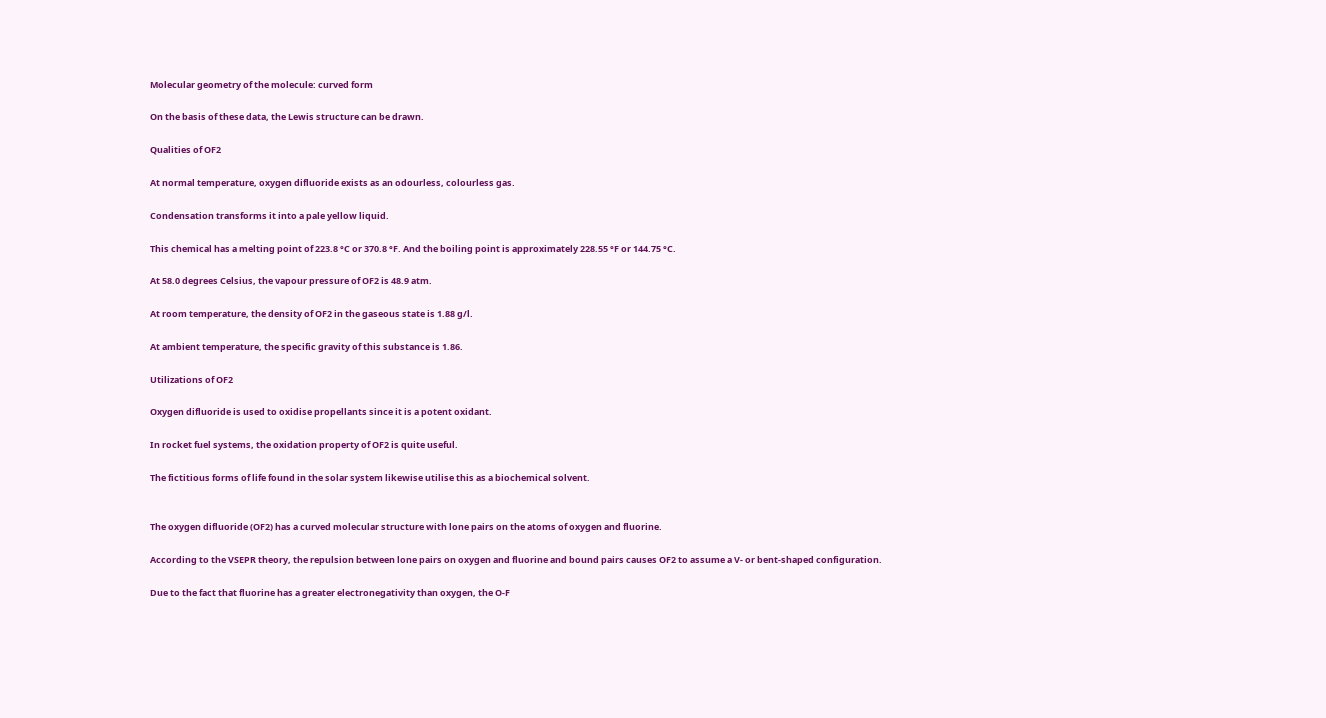Molecular geometry of the molecule: curved form

On the basis of these data, the Lewis structure can be drawn.

Qualities of OF2

At normal temperature, oxygen difluoride exists as an odourless, colourless gas.

Condensation transforms it into a pale yellow liquid.

This chemical has a melting point of 223.8 °C or 370.8 °F. And the boiling point is approximately 228.55 °F or 144.75 °C.

At 58.0 degrees Celsius, the vapour pressure of OF2 is 48.9 atm.

At room temperature, the density of OF2 in the gaseous state is 1.88 g/l.

At ambient temperature, the specific gravity of this substance is 1.86.

Utilizations of OF2

Oxygen difluoride is used to oxidise propellants since it is a potent oxidant.

In rocket fuel systems, the oxidation property of OF2 is quite useful.

The fictitious forms of life found in the solar system likewise utilise this as a biochemical solvent.


The oxygen difluoride (OF2) has a curved molecular structure with lone pairs on the atoms of oxygen and fluorine.

According to the VSEPR theory, the repulsion between lone pairs on oxygen and fluorine and bound pairs causes OF2 to assume a V- or bent-shaped configuration.

Due to the fact that fluorine has a greater electronegativity than oxygen, the O-F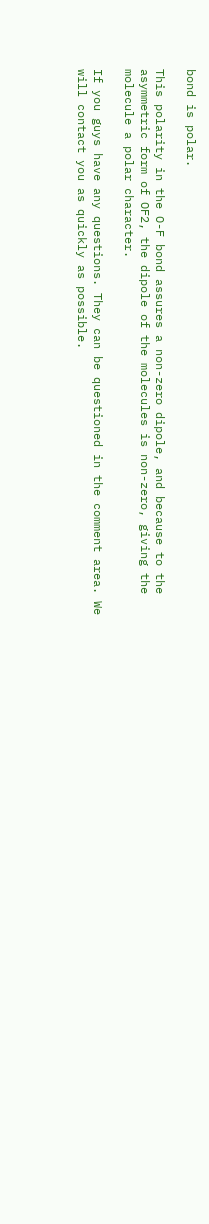bond is polar.

This polarity in the O-F bond assures a non-zero dipole, and because to the asymmetric form of OF2, the dipole of the molecules is non-zero, giving the molecule a polar character.

If you guys have any questions. They can be questioned in the comment area. We will contact you as quickly as possible.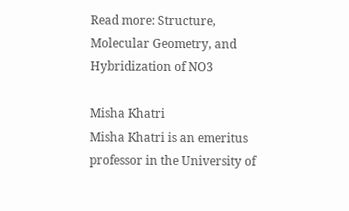Read more: Structure, Molecular Geometry, and Hybridization of NO3

Misha Khatri
Misha Khatri is an emeritus professor in the University of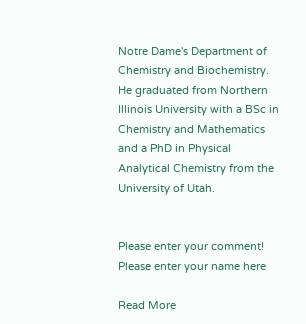Notre Dame's Department of Chemistry and Biochemistry. He graduated from Northern Illinois University with a BSc in Chemistry and Mathematics and a PhD in Physical Analytical Chemistry from the University of Utah.


Please enter your comment!
Please enter your name here

Read More